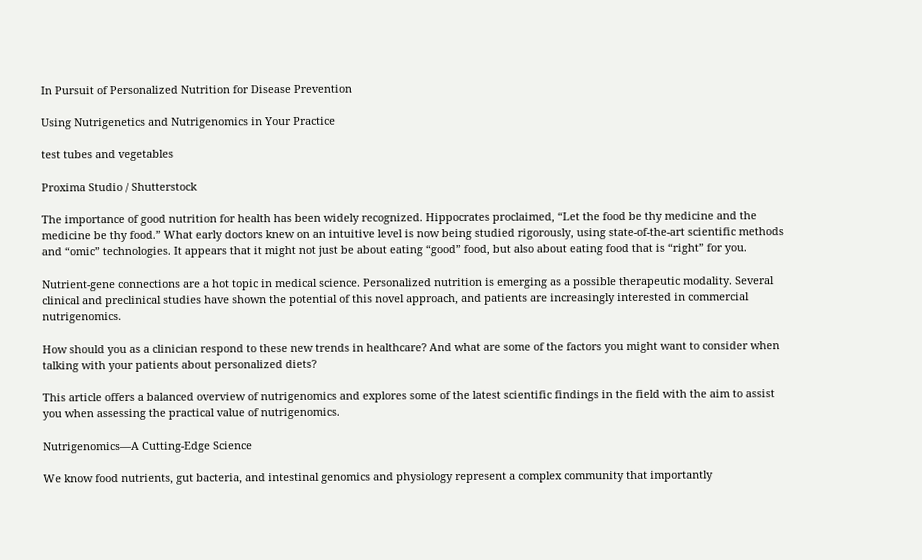In Pursuit of Personalized Nutrition for Disease Prevention

Using Nutrigenetics and Nutrigenomics in Your Practice

test tubes and vegetables

Proxima Studio / Shutterstock

The importance of good nutrition for health has been widely recognized. Hippocrates proclaimed, “Let the food be thy medicine and the medicine be thy food.” What early doctors knew on an intuitive level is now being studied rigorously, using state-of-the-art scientific methods and “omic” technologies. It appears that it might not just be about eating “good” food, but also about eating food that is “right” for you.

Nutrient-gene connections are a hot topic in medical science. Personalized nutrition is emerging as a possible therapeutic modality. Several clinical and preclinical studies have shown the potential of this novel approach, and patients are increasingly interested in commercial nutrigenomics.

How should you as a clinician respond to these new trends in healthcare? And what are some of the factors you might want to consider when talking with your patients about personalized diets?

This article offers a balanced overview of nutrigenomics and explores some of the latest scientific findings in the field with the aim to assist you when assessing the practical value of nutrigenomics.

Nutrigenomics—A Cutting-Edge Science

We know food nutrients, gut bacteria, and intestinal genomics and physiology represent a complex community that importantly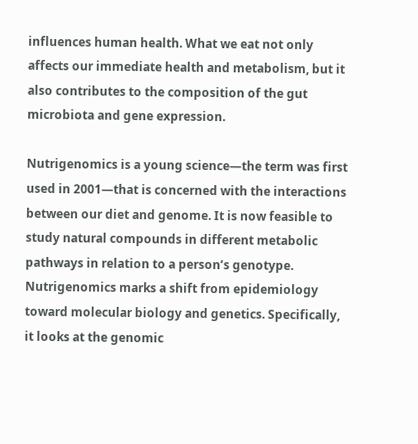influences human health. What we eat not only affects our immediate health and metabolism, but it also contributes to the composition of the gut microbiota and gene expression.

Nutrigenomics is a young science—the term was first used in 2001—that is concerned with the interactions between our diet and genome. It is now feasible to study natural compounds in different metabolic pathways in relation to a person’s genotype. Nutrigenomics marks a shift from epidemiology toward molecular biology and genetics. Specifically, it looks at the genomic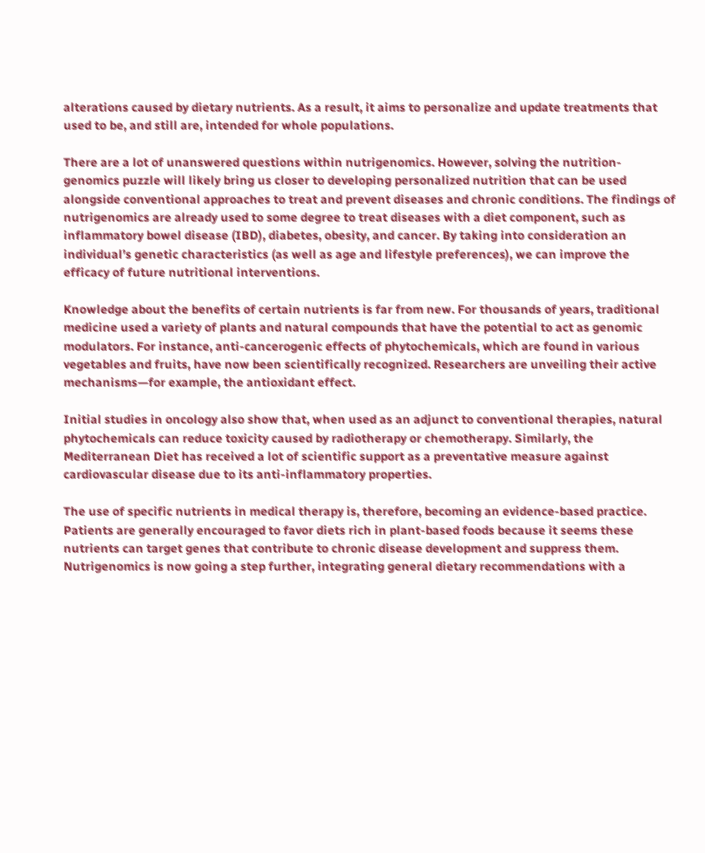alterations caused by dietary nutrients. As a result, it aims to personalize and update treatments that used to be, and still are, intended for whole populations.

There are a lot of unanswered questions within nutrigenomics. However, solving the nutrition-genomics puzzle will likely bring us closer to developing personalized nutrition that can be used alongside conventional approaches to treat and prevent diseases and chronic conditions. The findings of nutrigenomics are already used to some degree to treat diseases with a diet component, such as inflammatory bowel disease (IBD), diabetes, obesity, and cancer. By taking into consideration an individual’s genetic characteristics (as well as age and lifestyle preferences), we can improve the efficacy of future nutritional interventions.

Knowledge about the benefits of certain nutrients is far from new. For thousands of years, traditional medicine used a variety of plants and natural compounds that have the potential to act as genomic modulators. For instance, anti-cancerogenic effects of phytochemicals, which are found in various vegetables and fruits, have now been scientifically recognized. Researchers are unveiling their active mechanisms—for example, the antioxidant effect.

Initial studies in oncology also show that, when used as an adjunct to conventional therapies, natural phytochemicals can reduce toxicity caused by radiotherapy or chemotherapy. Similarly, the Mediterranean Diet has received a lot of scientific support as a preventative measure against cardiovascular disease due to its anti-inflammatory properties.

The use of specific nutrients in medical therapy is, therefore, becoming an evidence-based practice. Patients are generally encouraged to favor diets rich in plant-based foods because it seems these nutrients can target genes that contribute to chronic disease development and suppress them. Nutrigenomics is now going a step further, integrating general dietary recommendations with a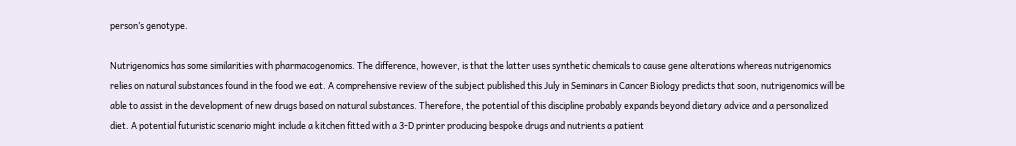person’s genotype.

Nutrigenomics has some similarities with pharmacogenomics. The difference, however, is that the latter uses synthetic chemicals to cause gene alterations whereas nutrigenomics relies on natural substances found in the food we eat. A comprehensive review of the subject published this July in Seminars in Cancer Biology predicts that soon, nutrigenomics will be able to assist in the development of new drugs based on natural substances. Therefore, the potential of this discipline probably expands beyond dietary advice and a personalized diet. A potential futuristic scenario might include a kitchen fitted with a 3-D printer producing bespoke drugs and nutrients a patient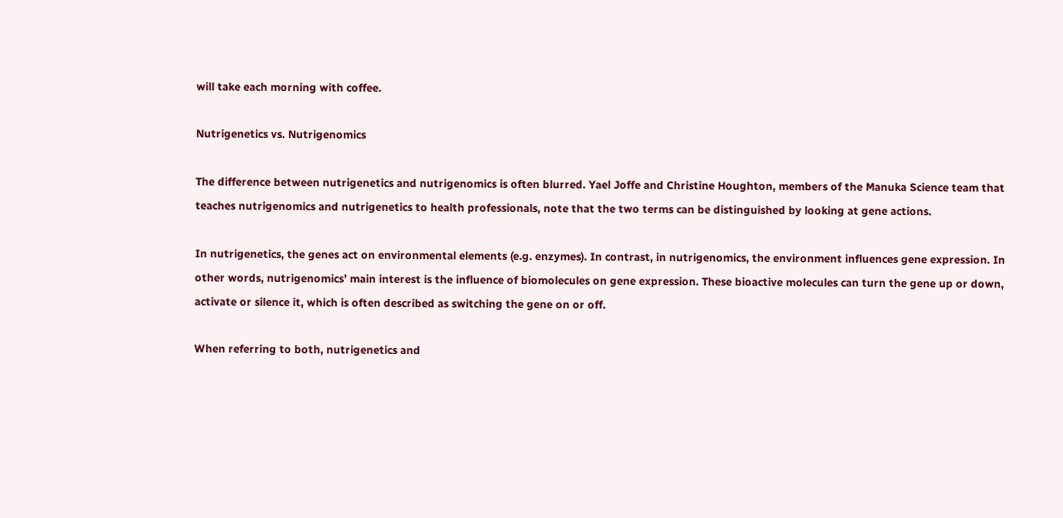will take each morning with coffee.

Nutrigenetics vs. Nutrigenomics

The difference between nutrigenetics and nutrigenomics is often blurred. Yael Joffe and Christine Houghton, members of the Manuka Science team that teaches nutrigenomics and nutrigenetics to health professionals, note that the two terms can be distinguished by looking at gene actions.

In nutrigenetics, the genes act on environmental elements (e.g. enzymes). In contrast, in nutrigenomics, the environment influences gene expression. In other words, nutrigenomics’ main interest is the influence of biomolecules on gene expression. These bioactive molecules can turn the gene up or down, activate or silence it, which is often described as switching the gene on or off.

When referring to both, nutrigenetics and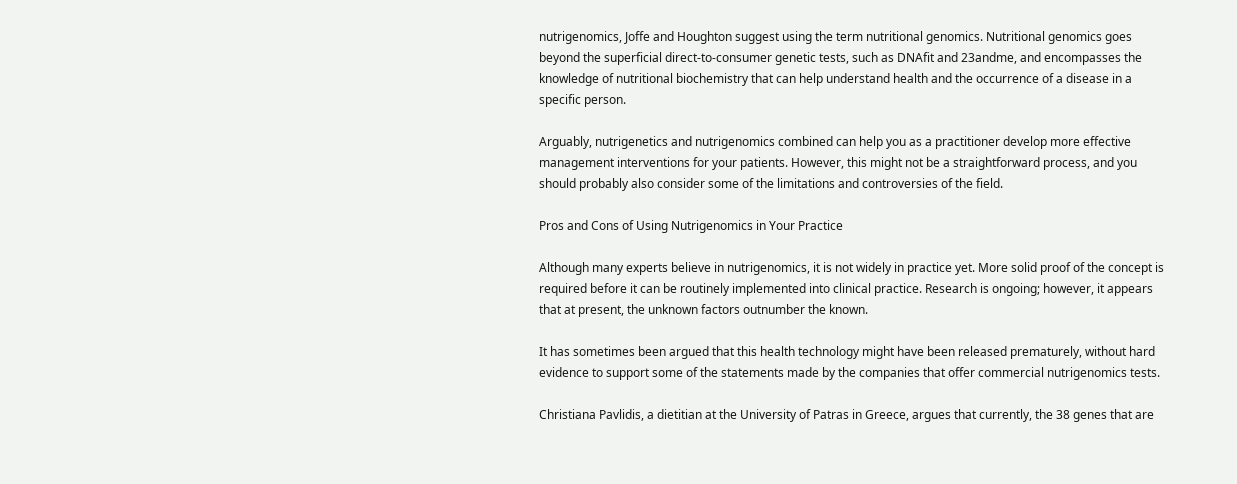nutrigenomics, Joffe and Houghton suggest using the term nutritional genomics. Nutritional genomics goes beyond the superficial direct-to-consumer genetic tests, such as DNAfit and 23andme, and encompasses the knowledge of nutritional biochemistry that can help understand health and the occurrence of a disease in a specific person.

Arguably, nutrigenetics and nutrigenomics combined can help you as a practitioner develop more effective management interventions for your patients. However, this might not be a straightforward process, and you should probably also consider some of the limitations and controversies of the field.

Pros and Cons of Using Nutrigenomics in Your Practice

Although many experts believe in nutrigenomics, it is not widely in practice yet. More solid proof of the concept is required before it can be routinely implemented into clinical practice. Research is ongoing; however, it appears that at present, the unknown factors outnumber the known.

It has sometimes been argued that this health technology might have been released prematurely, without hard evidence to support some of the statements made by the companies that offer commercial nutrigenomics tests.

Christiana Pavlidis, a dietitian at the University of Patras in Greece, argues that currently, the 38 genes that are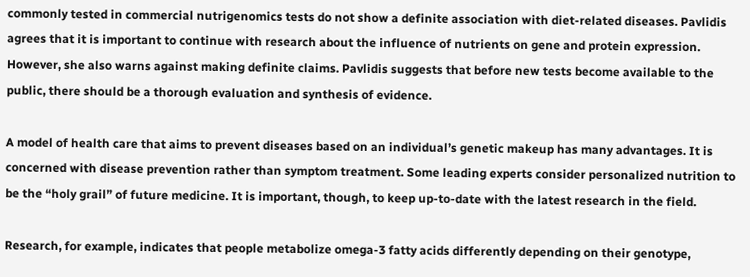commonly tested in commercial nutrigenomics tests do not show a definite association with diet-related diseases. Pavlidis agrees that it is important to continue with research about the influence of nutrients on gene and protein expression. However, she also warns against making definite claims. Pavlidis suggests that before new tests become available to the public, there should be a thorough evaluation and synthesis of evidence.

A model of health care that aims to prevent diseases based on an individual’s genetic makeup has many advantages. It is concerned with disease prevention rather than symptom treatment. Some leading experts consider personalized nutrition to be the “holy grail” of future medicine. It is important, though, to keep up-to-date with the latest research in the field.

Research, for example, indicates that people metabolize omega-3 fatty acids differently depending on their genotype,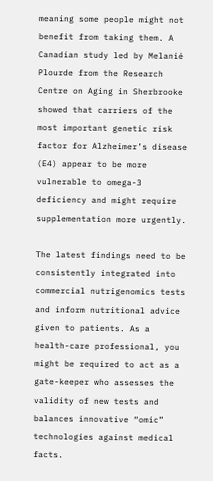meaning some people might not benefit from taking them. A Canadian study led by Melanié Plourde from the Research Centre on Aging in Sherbrooke showed that carriers of the most important genetic risk factor for Alzheimer’s disease (E4) appear to be more vulnerable to omega-3 deficiency and might require supplementation more urgently.

The latest findings need to be consistently integrated into commercial nutrigenomics tests and inform nutritional advice given to patients. As a health-care professional, you might be required to act as a gate-keeper who assesses the validity of new tests and balances innovative “omic” technologies against medical facts.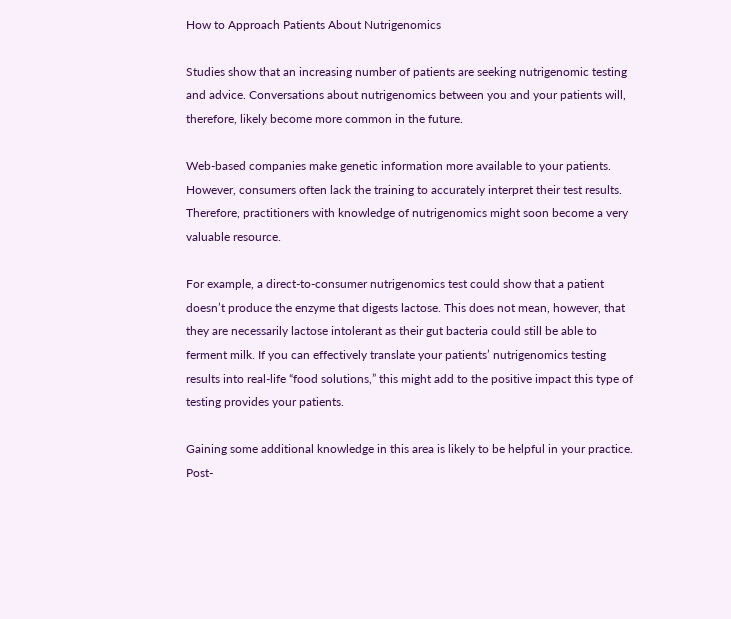How to Approach Patients About Nutrigenomics

Studies show that an increasing number of patients are seeking nutrigenomic testing and advice. Conversations about nutrigenomics between you and your patients will, therefore, likely become more common in the future.

Web-based companies make genetic information more available to your patients. However, consumers often lack the training to accurately interpret their test results. Therefore, practitioners with knowledge of nutrigenomics might soon become a very valuable resource.

For example, a direct-to-consumer nutrigenomics test could show that a patient doesn’t produce the enzyme that digests lactose. This does not mean, however, that they are necessarily lactose intolerant as their gut bacteria could still be able to ferment milk. If you can effectively translate your patients’ nutrigenomics testing results into real-life “food solutions,” this might add to the positive impact this type of testing provides your patients.

Gaining some additional knowledge in this area is likely to be helpful in your practice. Post-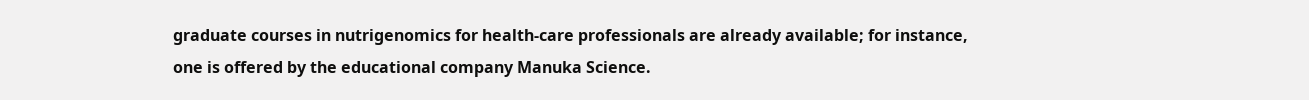graduate courses in nutrigenomics for health-care professionals are already available; for instance, one is offered by the educational company Manuka Science.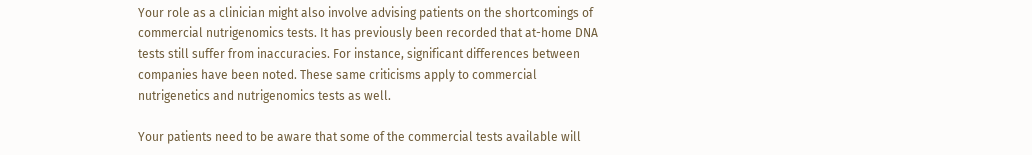Your role as a clinician might also involve advising patients on the shortcomings of commercial nutrigenomics tests. It has previously been recorded that at-home DNA tests still suffer from inaccuracies. For instance, significant differences between companies have been noted. These same criticisms apply to commercial nutrigenetics and nutrigenomics tests as well.

Your patients need to be aware that some of the commercial tests available will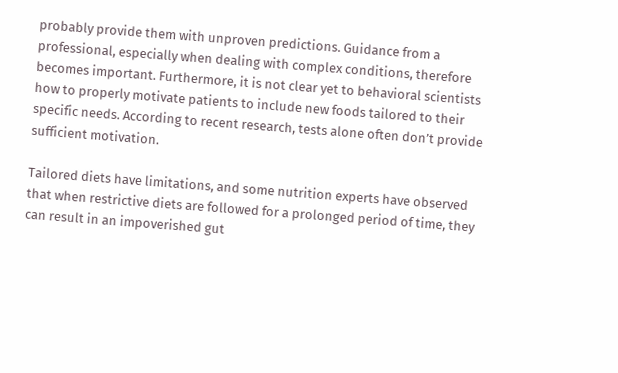probably provide them with unproven predictions. Guidance from a professional, especially when dealing with complex conditions, therefore becomes important. Furthermore, it is not clear yet to behavioral scientists how to properly motivate patients to include new foods tailored to their specific needs. According to recent research, tests alone often don’t provide sufficient motivation.

Tailored diets have limitations, and some nutrition experts have observed that when restrictive diets are followed for a prolonged period of time, they can result in an impoverished gut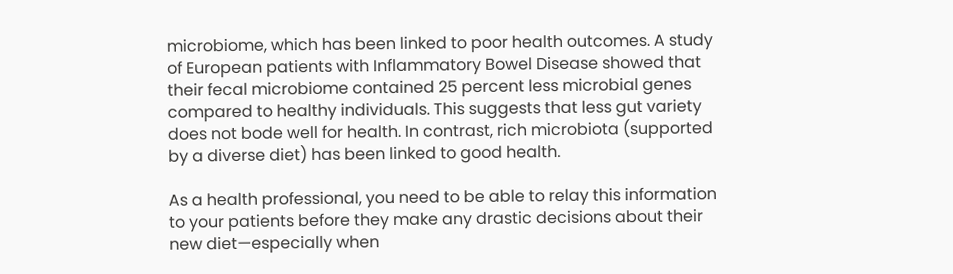microbiome, which has been linked to poor health outcomes. A study of European patients with Inflammatory Bowel Disease showed that their fecal microbiome contained 25 percent less microbial genes compared to healthy individuals. This suggests that less gut variety does not bode well for health. In contrast, rich microbiota (supported by a diverse diet) has been linked to good health.

As a health professional, you need to be able to relay this information to your patients before they make any drastic decisions about their new diet—especially when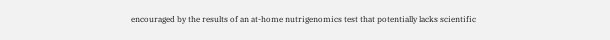encouraged by the results of an at-home nutrigenomics test that potentially lacks scientific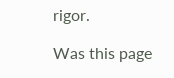rigor.

Was this page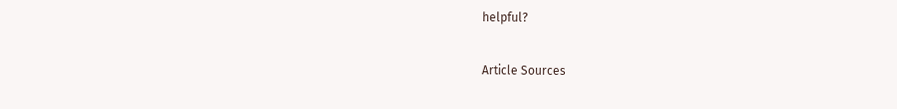helpful?

Article Sources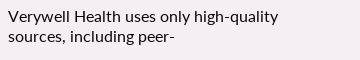Verywell Health uses only high-quality sources, including peer-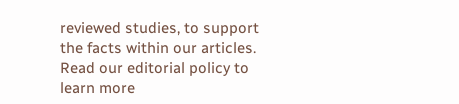reviewed studies, to support the facts within our articles. Read our editorial policy to learn more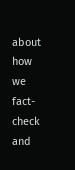about how we fact-check and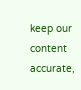keep our content accurate,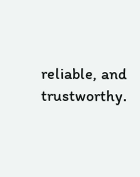reliable, and trustworthy.